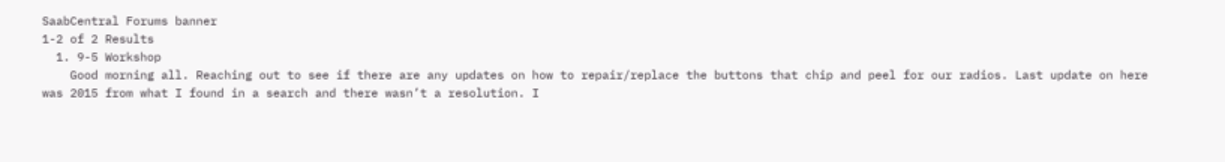SaabCentral Forums banner
1-2 of 2 Results
  1. 9-5 Workshop
    Good morning all. Reaching out to see if there are any updates on how to repair/replace the buttons that chip and peel for our radios. Last update on here was 2015 from what I found in a search and there wasn’t a resolution. I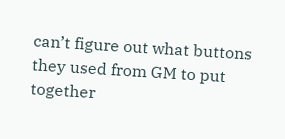can’t figure out what buttons they used from GM to put together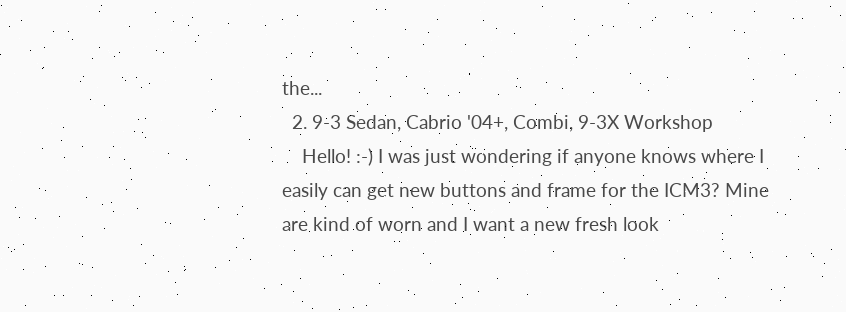the...
  2. 9-3 Sedan, Cabrio '04+, Combi, 9-3X Workshop
    Hello! :-) I was just wondering if anyone knows where I easily can get new buttons and frame for the ICM3? Mine are kind of worn and I want a new fresh look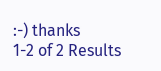:-) thanks
1-2 of 2 Results